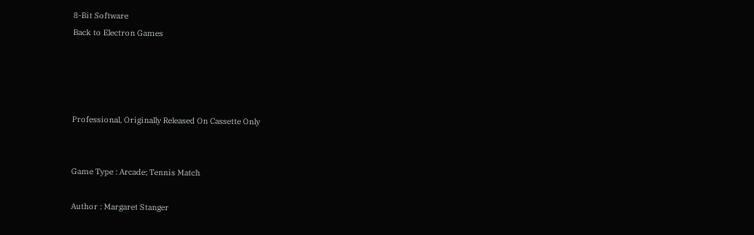8-Bit Software
Back to Electron Games




Professional, Originally Released On Cassette Only


Game Type : Arcade; Tennis Match

Author : Margaret Stanger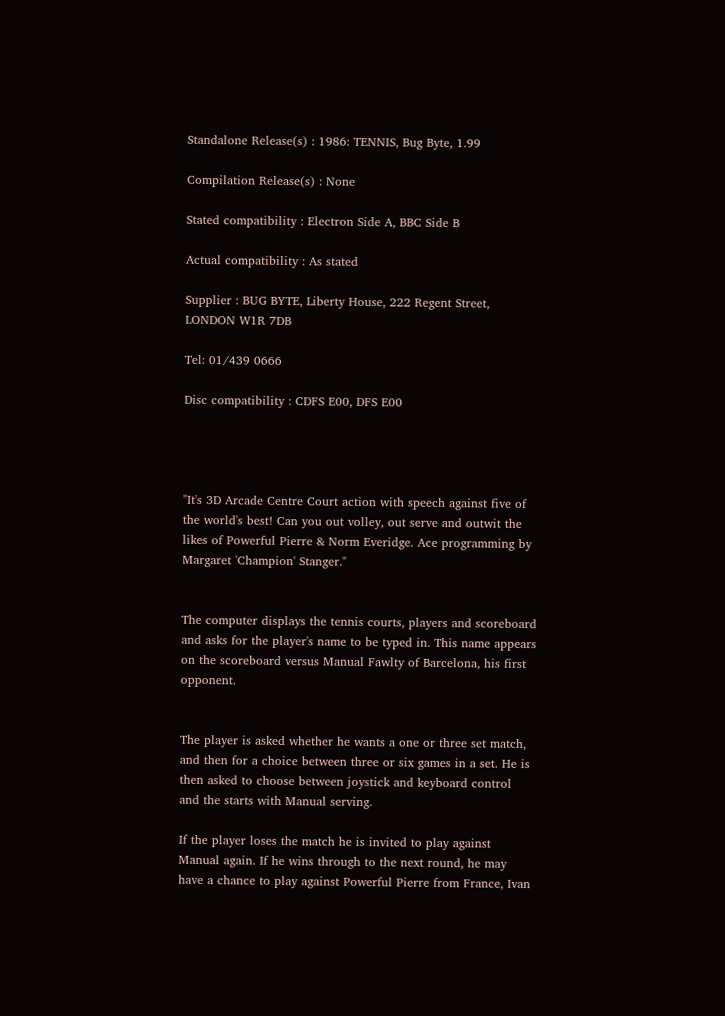Standalone Release(s) : 1986: TENNIS, Bug Byte, 1.99

Compilation Release(s) : None

Stated compatibility : Electron Side A, BBC Side B

Actual compatibility : As stated

Supplier : BUG BYTE, Liberty House, 222 Regent Street, LONDON W1R 7DB

Tel: 01/439 0666

Disc compatibility : CDFS E00, DFS E00




"It's 3D Arcade Centre Court action with speech against five of the world's best! Can you out volley, out serve and outwit the likes of Powerful Pierre & Norm Everidge. Ace programming by Margaret 'Champion' Stanger."


The computer displays the tennis courts, players and scoreboard and asks for the player's name to be typed in. This name appears on the scoreboard versus Manual Fawlty of Barcelona, his first opponent.


The player is asked whether he wants a one or three set match, and then for a choice between three or six games in a set. He is then asked to choose between joystick and keyboard control and the starts with Manual serving.

If the player loses the match he is invited to play against Manual again. If he wins through to the next round, he may have a chance to play against Powerful Pierre from France, Ivan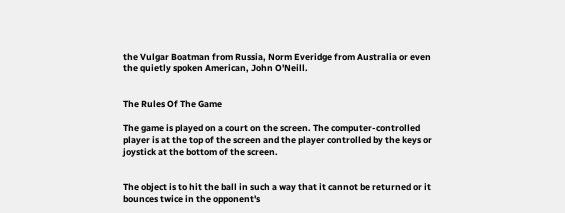the Vulgar Boatman from Russia, Norm Everidge from Australia or even the quietly spoken American, John O'Neill.


The Rules Of The Game

The game is played on a court on the screen. The computer-controlled player is at the top of the screen and the player controlled by the keys or joystick at the bottom of the screen.


The object is to hit the ball in such a way that it cannot be returned or it bounces twice in the opponent's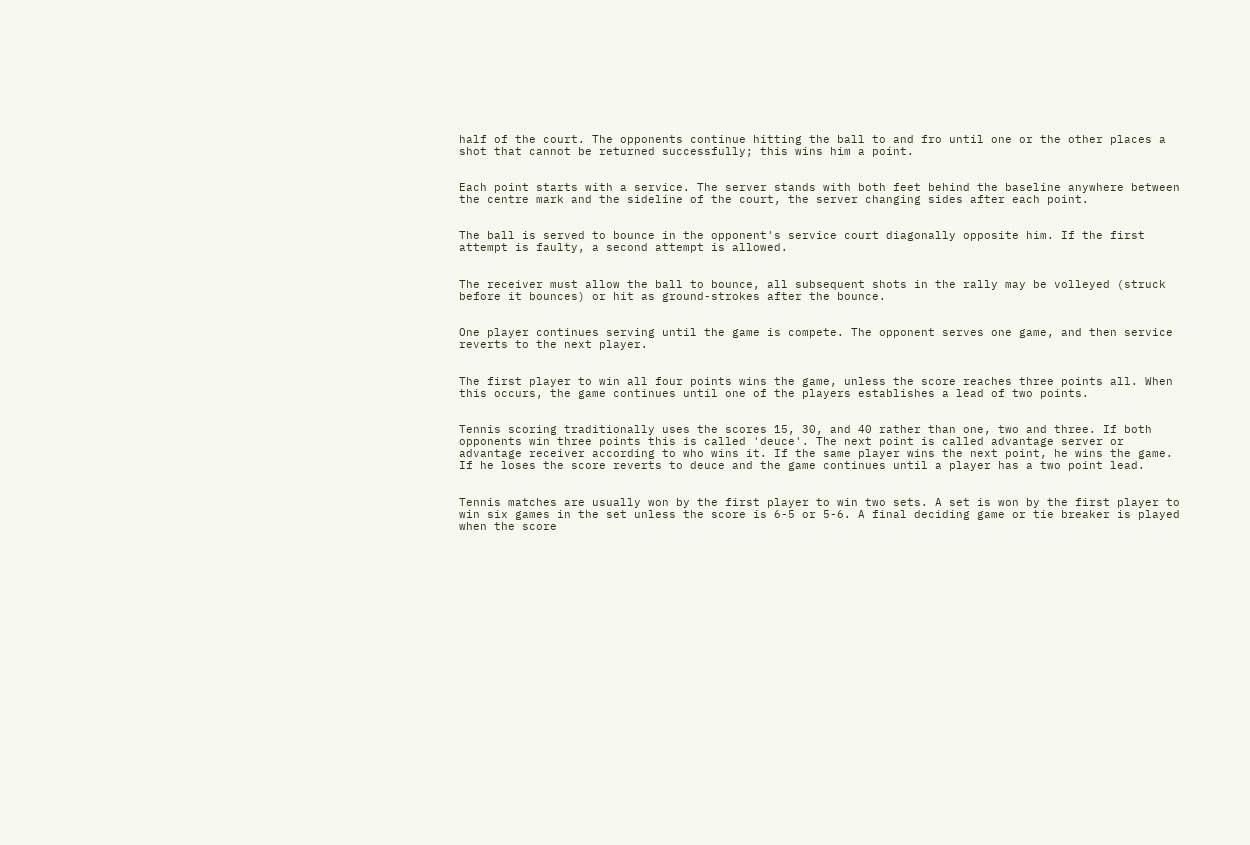half of the court. The opponents continue hitting the ball to and fro until one or the other places a shot that cannot be returned successfully; this wins him a point.


Each point starts with a service. The server stands with both feet behind the baseline anywhere between the centre mark and the sideline of the court, the server changing sides after each point.


The ball is served to bounce in the opponent's service court diagonally opposite him. If the first attempt is faulty, a second attempt is allowed.


The receiver must allow the ball to bounce, all subsequent shots in the rally may be volleyed (struck before it bounces) or hit as ground-strokes after the bounce.


One player continues serving until the game is compete. The opponent serves one game, and then service reverts to the next player.


The first player to win all four points wins the game, unless the score reaches three points all. When this occurs, the game continues until one of the players establishes a lead of two points.


Tennis scoring traditionally uses the scores 15, 30, and 40 rather than one, two and three. If both opponents win three points this is called 'deuce'. The next point is called advantage server or advantage receiver according to who wins it. If the same player wins the next point, he wins the game. If he loses the score reverts to deuce and the game continues until a player has a two point lead.


Tennis matches are usually won by the first player to win two sets. A set is won by the first player to win six games in the set unless the score is 6-5 or 5-6. A final deciding game or tie breaker is played when the score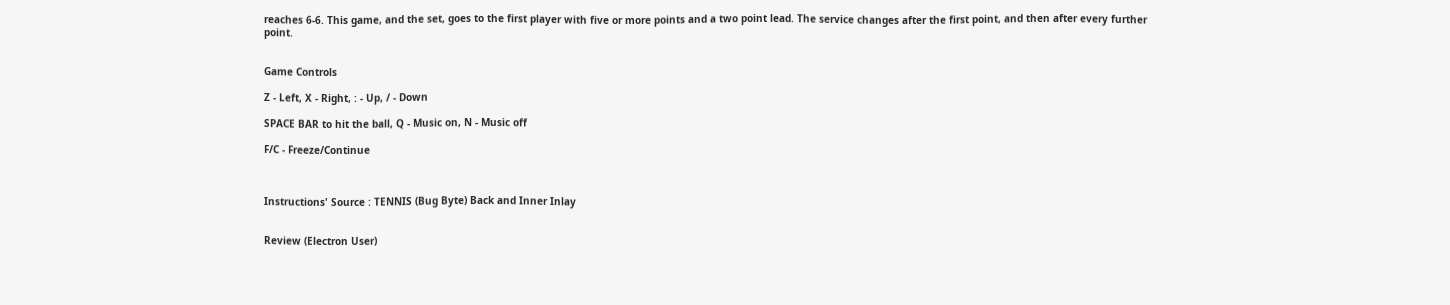reaches 6-6. This game, and the set, goes to the first player with five or more points and a two point lead. The service changes after the first point, and then after every further point.


Game Controls

Z - Left, X - Right, : - Up, / - Down

SPACE BAR to hit the ball, Q - Music on, N - Music off

F/C - Freeze/Continue



Instructions' Source : TENNIS (Bug Byte) Back and Inner Inlay


Review (Electron User)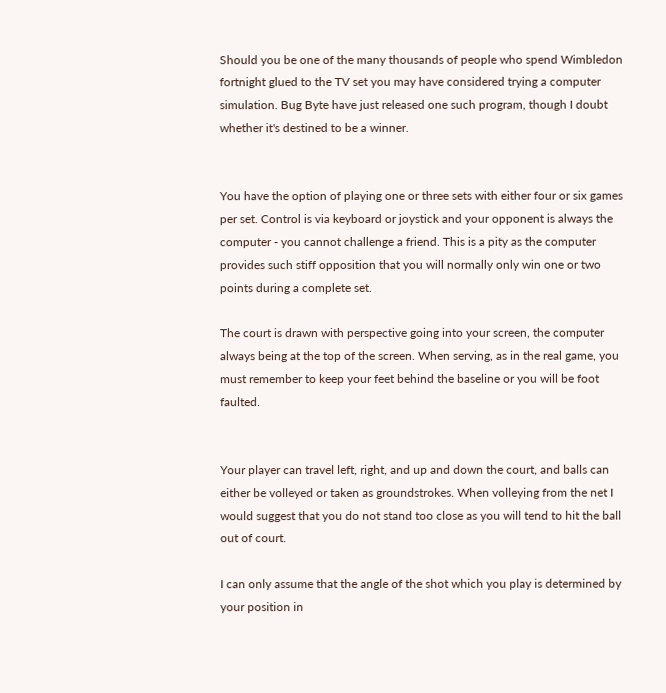Should you be one of the many thousands of people who spend Wimbledon fortnight glued to the TV set you may have considered trying a computer simulation. Bug Byte have just released one such program, though I doubt whether it's destined to be a winner.


You have the option of playing one or three sets with either four or six games per set. Control is via keyboard or joystick and your opponent is always the computer - you cannot challenge a friend. This is a pity as the computer provides such stiff opposition that you will normally only win one or two points during a complete set.

The court is drawn with perspective going into your screen, the computer always being at the top of the screen. When serving, as in the real game, you must remember to keep your feet behind the baseline or you will be foot faulted.


Your player can travel left, right, and up and down the court, and balls can either be volleyed or taken as groundstrokes. When volleying from the net I would suggest that you do not stand too close as you will tend to hit the ball out of court.

I can only assume that the angle of the shot which you play is determined by your position in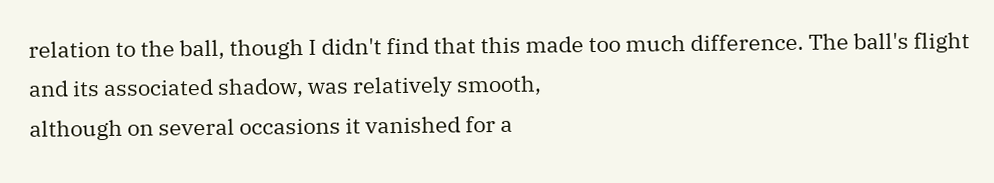relation to the ball, though I didn't find that this made too much difference. The ball's flight and its associated shadow, was relatively smooth,
although on several occasions it vanished for a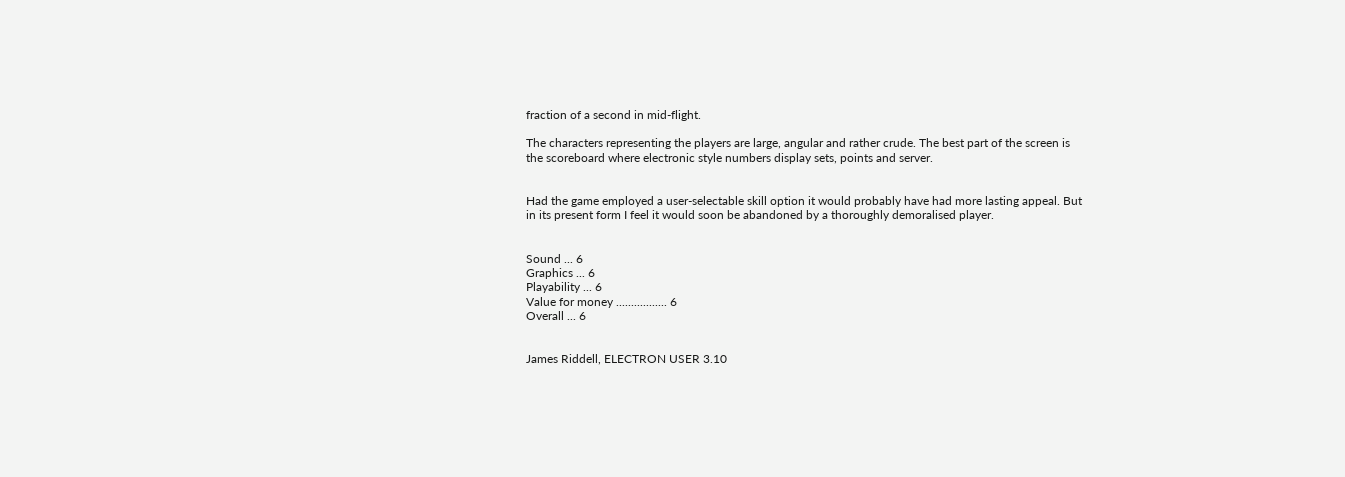fraction of a second in mid-flight.

The characters representing the players are large, angular and rather crude. The best part of the screen is the scoreboard where electronic style numbers display sets, points and server.


Had the game employed a user-selectable skill option it would probably have had more lasting appeal. But in its present form I feel it would soon be abandoned by a thoroughly demoralised player.


Sound ... 6
Graphics ... 6
Playability ... 6
Value for money ................. 6
Overall ... 6


James Riddell, ELECTRON USER 3.10